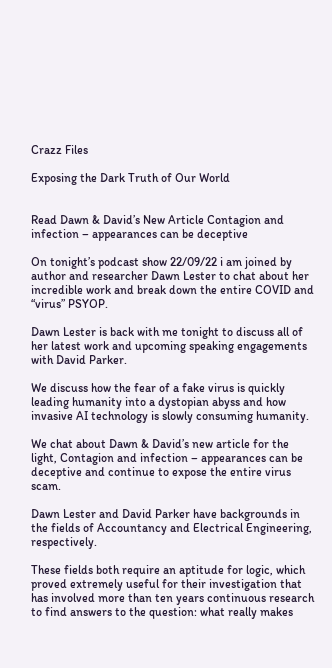Crazz Files

Exposing the Dark Truth of Our World


Read Dawn & David’s New Article Contagion and infection – appearances can be deceptive

On tonight’s podcast show 22/09/22 i am joined by author and researcher Dawn Lester to chat about her incredible work and break down the entire COVID and “virus” PSYOP.

Dawn Lester is back with me tonight to discuss all of her latest work and upcoming speaking engagements with David Parker.

We discuss how the fear of a fake virus is quickly leading humanity into a dystopian abyss and how invasive AI technology is slowly consuming humanity.

We chat about Dawn & David’s new article for the light, Contagion and infection – appearances can be deceptive and continue to expose the entire virus scam.

Dawn Lester and David Parker have backgrounds in the fields of Accountancy and Electrical Engineering, respectively.

These fields both require an aptitude for logic, which proved extremely useful for their investigation that has involved more than ten years continuous research to find answers to the question: what really makes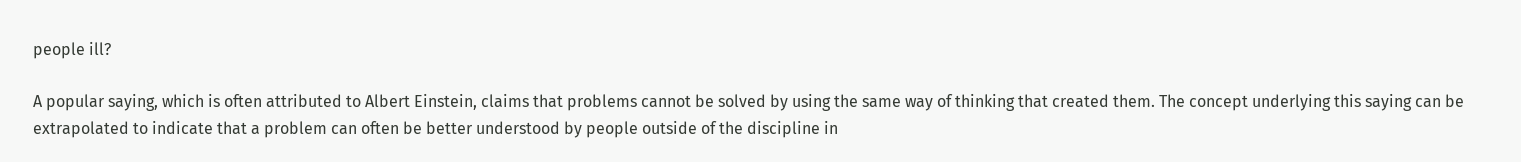people ill?

A popular saying, which is often attributed to Albert Einstein, claims that problems cannot be solved by using the same way of thinking that created them. The concept underlying this saying can be extrapolated to indicate that a problem can often be better understood by people outside of the discipline in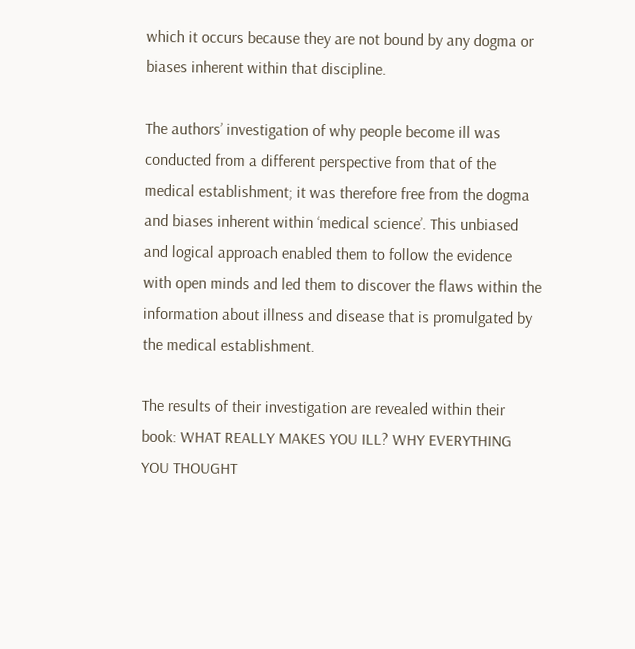which it occurs because they are not bound by any dogma or biases inherent within that discipline.

The authors’ investigation of why people become ill was conducted from a different perspective from that of the medical establishment; it was therefore free from the dogma and biases inherent within ‘medical science’. This unbiased and logical approach enabled them to follow the evidence with open minds and led them to discover the flaws within the information about illness and disease that is promulgated by the medical establishment.

The results of their investigation are revealed within their book: WHAT REALLY MAKES YOU ILL? WHY EVERYTHING YOU THOUGHT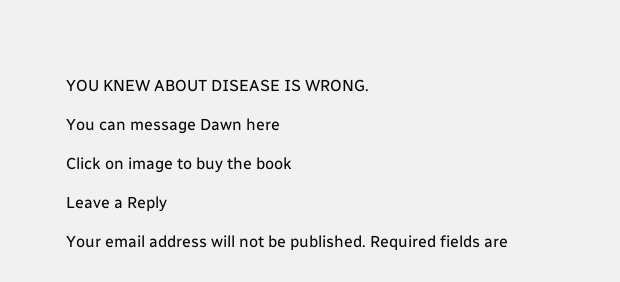YOU KNEW ABOUT DISEASE IS WRONG.

You can message Dawn here

Click on image to buy the book

Leave a Reply

Your email address will not be published. Required fields are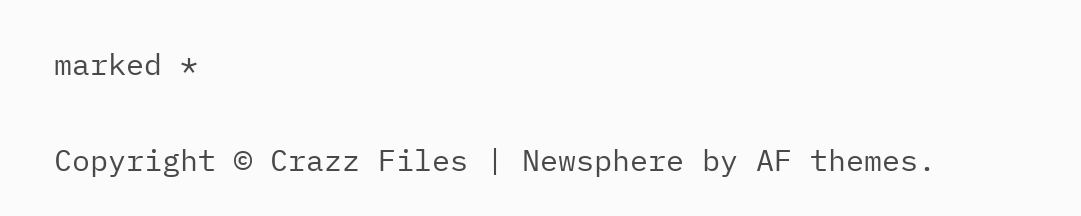marked *

Copyright © Crazz Files | Newsphere by AF themes.